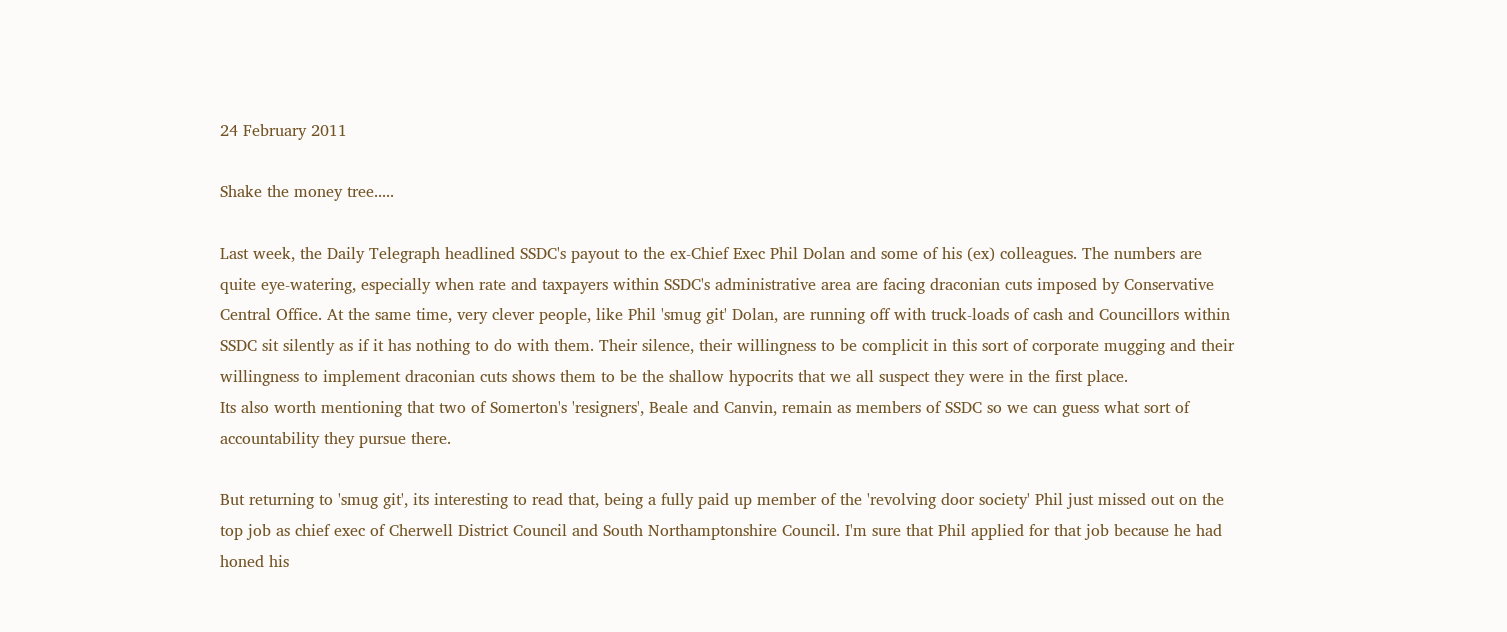24 February 2011

Shake the money tree.....

Last week, the Daily Telegraph headlined SSDC's payout to the ex-Chief Exec Phil Dolan and some of his (ex) colleagues. The numbers are quite eye-watering, especially when rate and taxpayers within SSDC's administrative area are facing draconian cuts imposed by Conservative Central Office. At the same time, very clever people, like Phil 'smug git' Dolan, are running off with truck-loads of cash and Councillors within SSDC sit silently as if it has nothing to do with them. Their silence, their willingness to be complicit in this sort of corporate mugging and their willingness to implement draconian cuts shows them to be the shallow hypocrits that we all suspect they were in the first place.
Its also worth mentioning that two of Somerton's 'resigners', Beale and Canvin, remain as members of SSDC so we can guess what sort of accountability they pursue there.

But returning to 'smug git', its interesting to read that, being a fully paid up member of the 'revolving door society' Phil just missed out on the top job as chief exec of Cherwell District Council and South Northamptonshire Council. I'm sure that Phil applied for that job because he had honed his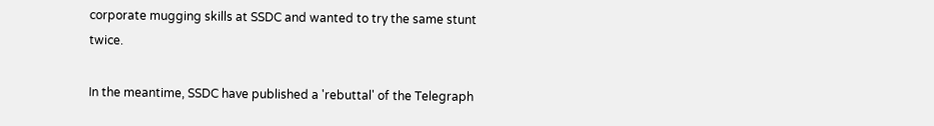corporate mugging skills at SSDC and wanted to try the same stunt twice.

In the meantime, SSDC have published a 'rebuttal' of the Telegraph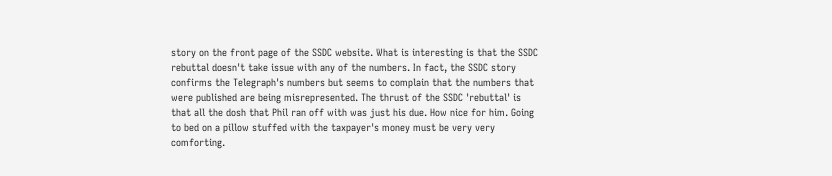story on the front page of the SSDC website. What is interesting is that the SSDC rebuttal doesn't take issue with any of the numbers. In fact, the SSDC story confirms the Telegraph's numbers but seems to complain that the numbers that were published are being misrepresented. The thrust of the SSDC 'rebuttal' is that all the dosh that Phil ran off with was just his due. How nice for him. Going to bed on a pillow stuffed with the taxpayer's money must be very very comforting.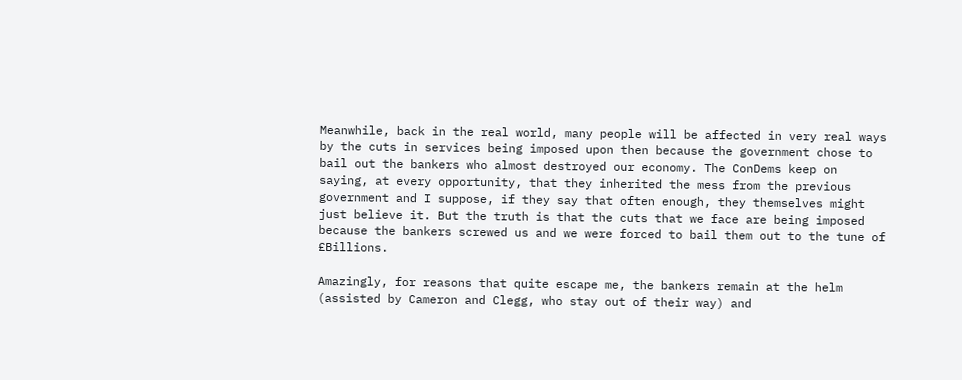Meanwhile, back in the real world, many people will be affected in very real ways by the cuts in services being imposed upon then because the government chose to bail out the bankers who almost destroyed our economy. The ConDems keep on saying, at every opportunity, that they inherited the mess from the previous government and I suppose, if they say that often enough, they themselves might just believe it. But the truth is that the cuts that we face are being imposed because the bankers screwed us and we were forced to bail them out to the tune of £Billions.

Amazingly, for reasons that quite escape me, the bankers remain at the helm (assisted by Cameron and Clegg, who stay out of their way) and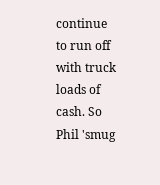continue to run off with truck loads of cash. So Phil 'smug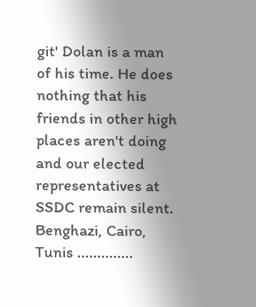git' Dolan is a man of his time. He does nothing that his friends in other high places aren't doing and our elected representatives at SSDC remain silent. Benghazi, Cairo, Tunis ..............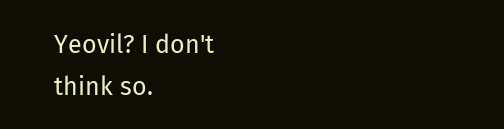Yeovil? I don't think so.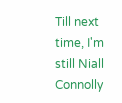Till next time, I'm still Niall Connolly